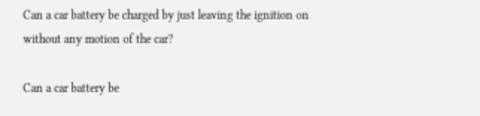Can a car battery be charged by just leaving the ignition on without any motion of the car?

Can a car battery be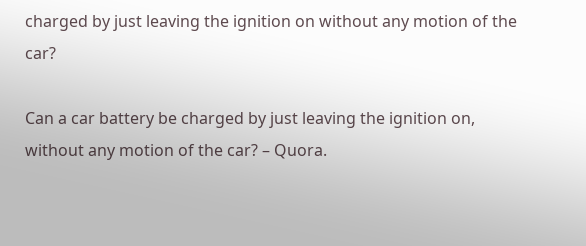charged by just leaving the ignition on without any motion of the car?

Can a car battery be charged by just leaving the ignition on, without any motion of the car? – Quora.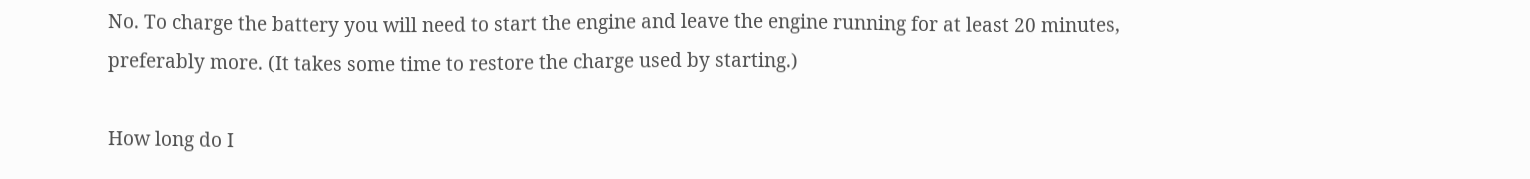No. To charge the battery you will need to start the engine and leave the engine running for at least 20 minutes, preferably more. (It takes some time to restore the charge used by starting.)

How long do I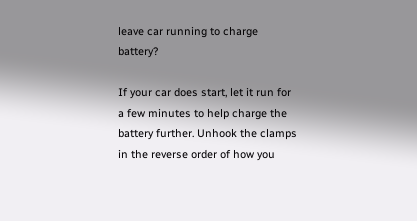leave car running to charge battery?

If your car does start, let it run for a few minutes to help charge the battery further. Unhook the clamps in the reverse order of how you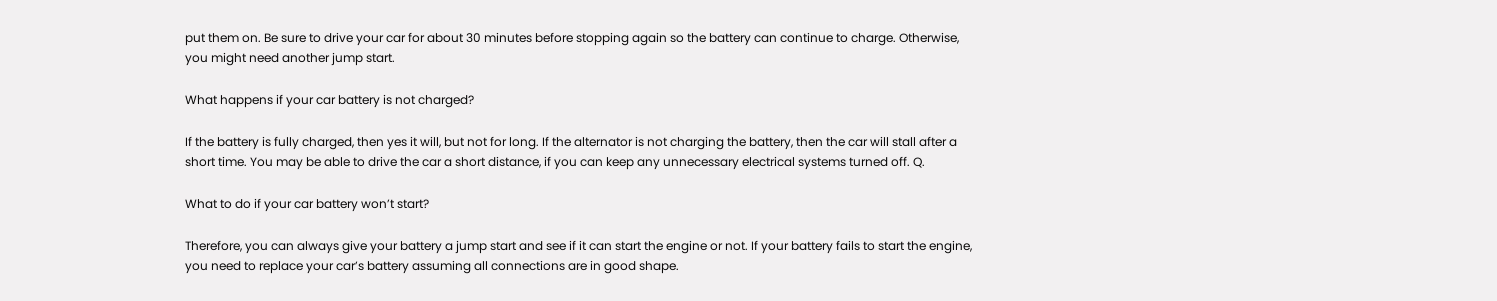put them on. Be sure to drive your car for about 30 minutes before stopping again so the battery can continue to charge. Otherwise, you might need another jump start.

What happens if your car battery is not charged?

If the battery is fully charged, then yes it will, but not for long. If the alternator is not charging the battery, then the car will stall after a short time. You may be able to drive the car a short distance, if you can keep any unnecessary electrical systems turned off. Q.

What to do if your car battery won’t start?

Therefore, you can always give your battery a jump start and see if it can start the engine or not. If your battery fails to start the engine, you need to replace your car’s battery assuming all connections are in good shape.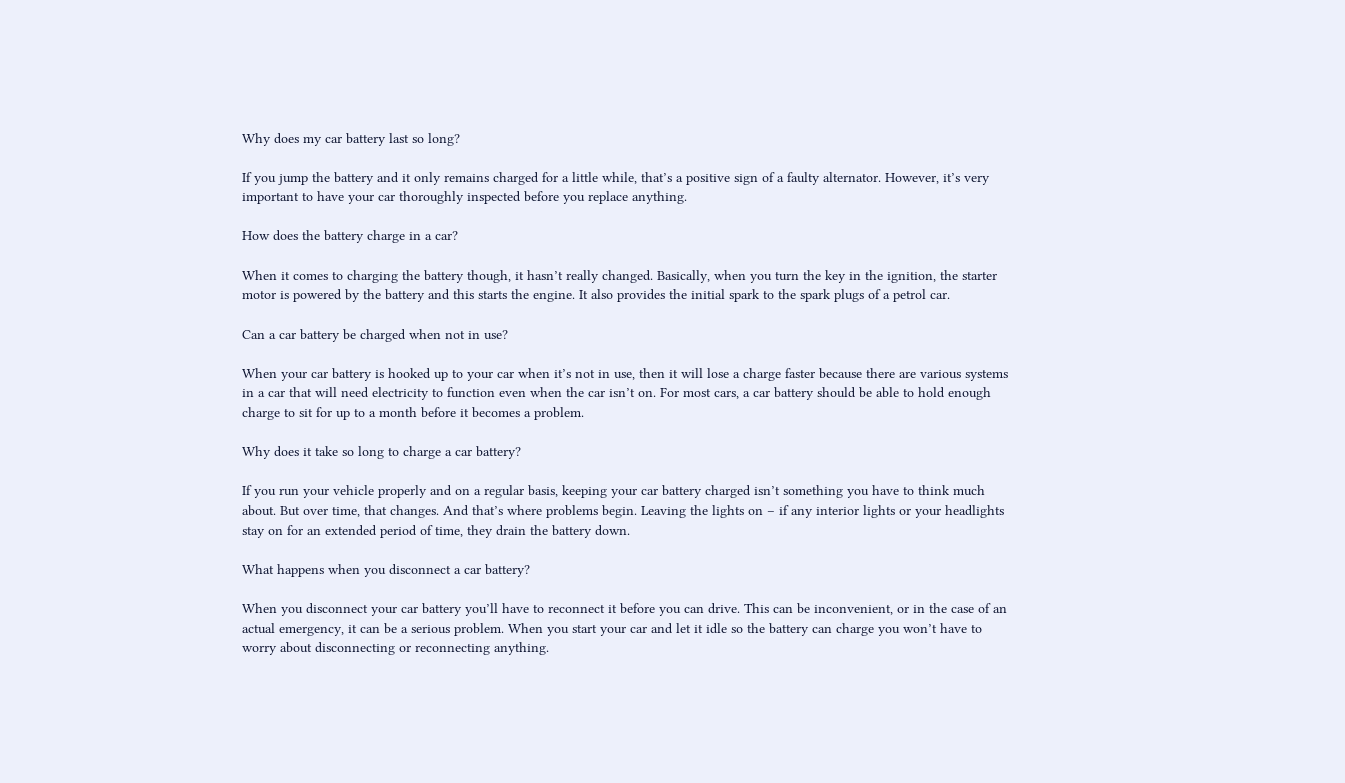Why does my car battery last so long?

If you jump the battery and it only remains charged for a little while, that’s a positive sign of a faulty alternator. However, it’s very important to have your car thoroughly inspected before you replace anything.

How does the battery charge in a car?

When it comes to charging the battery though, it hasn’t really changed. Basically, when you turn the key in the ignition, the starter motor is powered by the battery and this starts the engine. It also provides the initial spark to the spark plugs of a petrol car.

Can a car battery be charged when not in use?

When your car battery is hooked up to your car when it’s not in use, then it will lose a charge faster because there are various systems in a car that will need electricity to function even when the car isn’t on. For most cars, a car battery should be able to hold enough charge to sit for up to a month before it becomes a problem.

Why does it take so long to charge a car battery?

If you run your vehicle properly and on a regular basis, keeping your car battery charged isn’t something you have to think much about. But over time, that changes. And that’s where problems begin. Leaving the lights on – if any interior lights or your headlights stay on for an extended period of time, they drain the battery down.

What happens when you disconnect a car battery?

When you disconnect your car battery you’ll have to reconnect it before you can drive. This can be inconvenient, or in the case of an actual emergency, it can be a serious problem. When you start your car and let it idle so the battery can charge you won’t have to worry about disconnecting or reconnecting anything.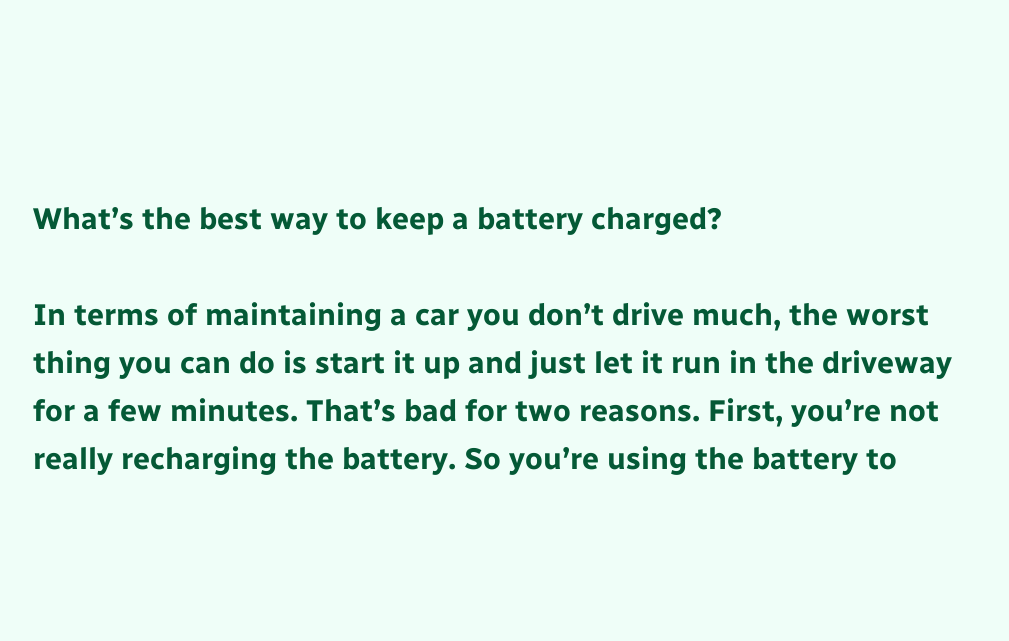What’s the best way to keep a battery charged?

In terms of maintaining a car you don’t drive much, the worst thing you can do is start it up and just let it run in the driveway for a few minutes. That’s bad for two reasons. First, you’re not really recharging the battery. So you’re using the battery to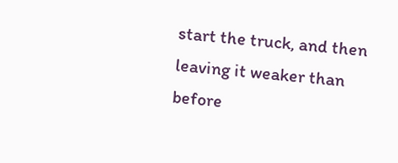start the truck, and then leaving it weaker than before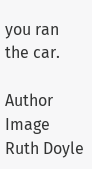you ran the car.

Author Image
Ruth Doyle